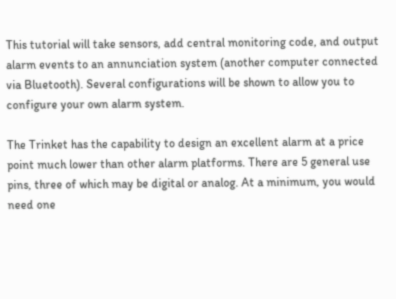This tutorial will take sensors, add central monitoring code, and output alarm events to an annunciation system (another computer connected via Bluetooth). Several configurations will be shown to allow you to configure your own alarm system.

The Trinket has the capability to design an excellent alarm at a price point much lower than other alarm platforms. There are 5 general use pins, three of which may be digital or analog. At a minimum, you would need one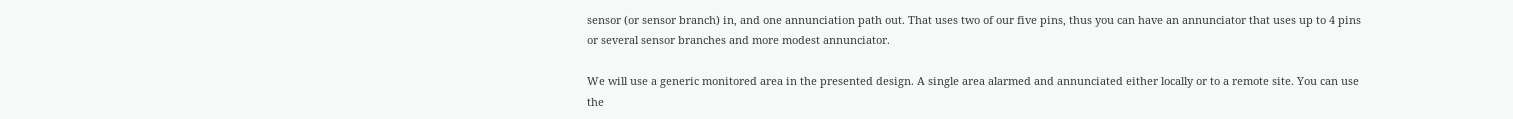sensor (or sensor branch) in, and one annunciation path out. That uses two of our five pins, thus you can have an annunciator that uses up to 4 pins or several sensor branches and more modest annunciator.

We will use a generic monitored area in the presented design. A single area alarmed and annunciated either locally or to a remote site. You can use the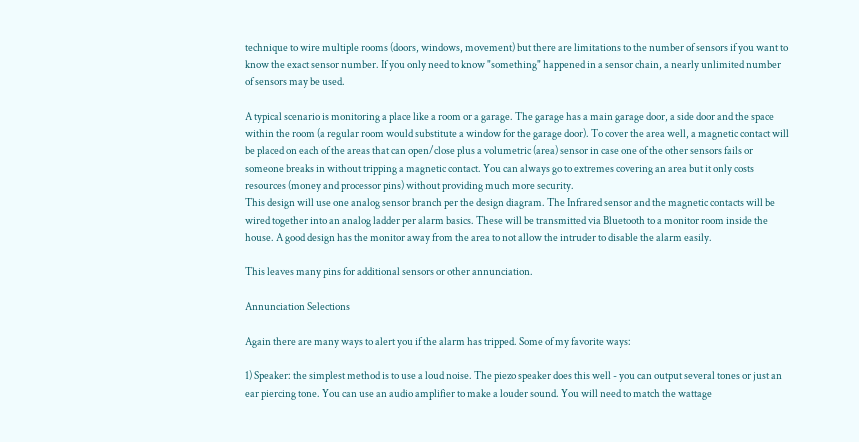technique to wire multiple rooms (doors, windows, movement) but there are limitations to the number of sensors if you want to know the exact sensor number. If you only need to know "something" happened in a sensor chain, a nearly unlimited number of sensors may be used.

A typical scenario is monitoring a place like a room or a garage. The garage has a main garage door, a side door and the space within the room (a regular room would substitute a window for the garage door). To cover the area well, a magnetic contact will be placed on each of the areas that can open/close plus a volumetric (area) sensor in case one of the other sensors fails or someone breaks in without tripping a magnetic contact. You can always go to extremes covering an area but it only costs resources (money and processor pins) without providing much more security.
This design will use one analog sensor branch per the design diagram. The Infrared sensor and the magnetic contacts will be wired together into an analog ladder per alarm basics. These will be transmitted via Bluetooth to a monitor room inside the house. A good design has the monitor away from the area to not allow the intruder to disable the alarm easily.

This leaves many pins for additional sensors or other annunciation.

Annunciation Selections

Again there are many ways to alert you if the alarm has tripped. Some of my favorite ways:

1) Speaker: the simplest method is to use a loud noise. The piezo speaker does this well - you can output several tones or just an ear piercing tone. You can use an audio amplifier to make a louder sound. You will need to match the wattage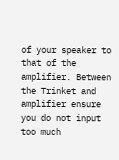of your speaker to that of the amplifier. Between the Trinket and amplifier ensure you do not input too much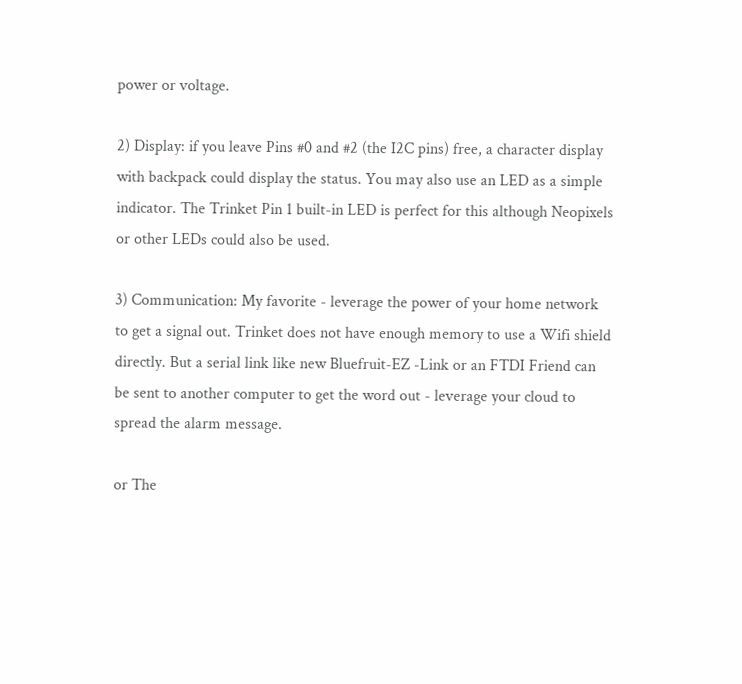power or voltage.

2) Display: if you leave Pins #0 and #2 (the I2C pins) free, a character display with backpack could display the status. You may also use an LED as a simple indicator. The Trinket Pin 1 built-in LED is perfect for this although Neopixels or other LEDs could also be used.

3) Communication: My favorite - leverage the power of your home network to get a signal out. Trinket does not have enough memory to use a Wifi shield directly. But a serial link like new Bluefruit-EZ -Link or an FTDI Friend can be sent to another computer to get the word out - leverage your cloud to spread the alarm message.

or The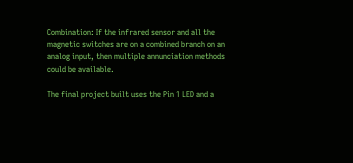Combination: If the infrared sensor and all the magnetic switches are on a combined branch on an analog input, then multiple annunciation methods could be available.

The final project built uses the Pin 1 LED and a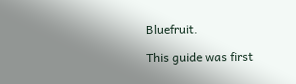Bluefruit.

This guide was first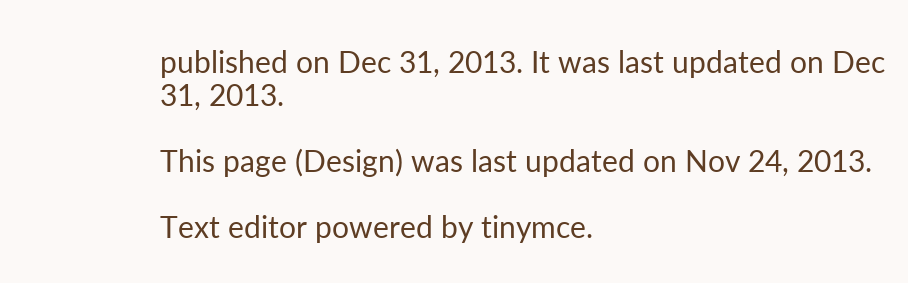published on Dec 31, 2013. It was last updated on Dec 31, 2013.

This page (Design) was last updated on Nov 24, 2013.

Text editor powered by tinymce.